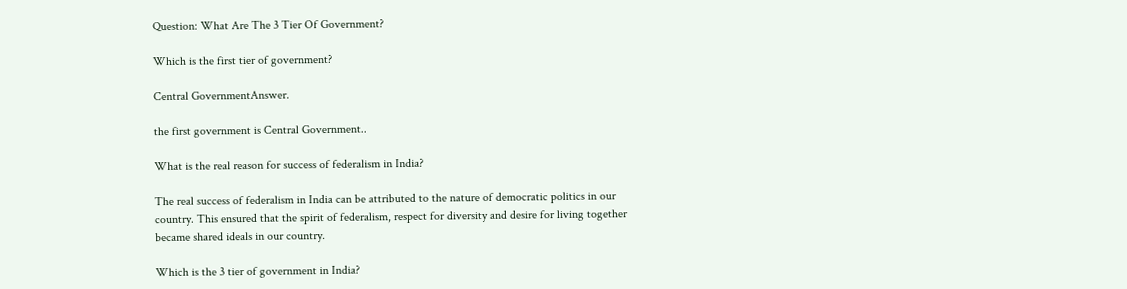Question: What Are The 3 Tier Of Government?

Which is the first tier of government?

Central GovernmentAnswer.

the first government is Central Government..

What is the real reason for success of federalism in India?

The real success of federalism in India can be attributed to the nature of democratic politics in our country. This ensured that the spirit of federalism, respect for diversity and desire for living together became shared ideals in our country.

Which is the 3 tier of government in India?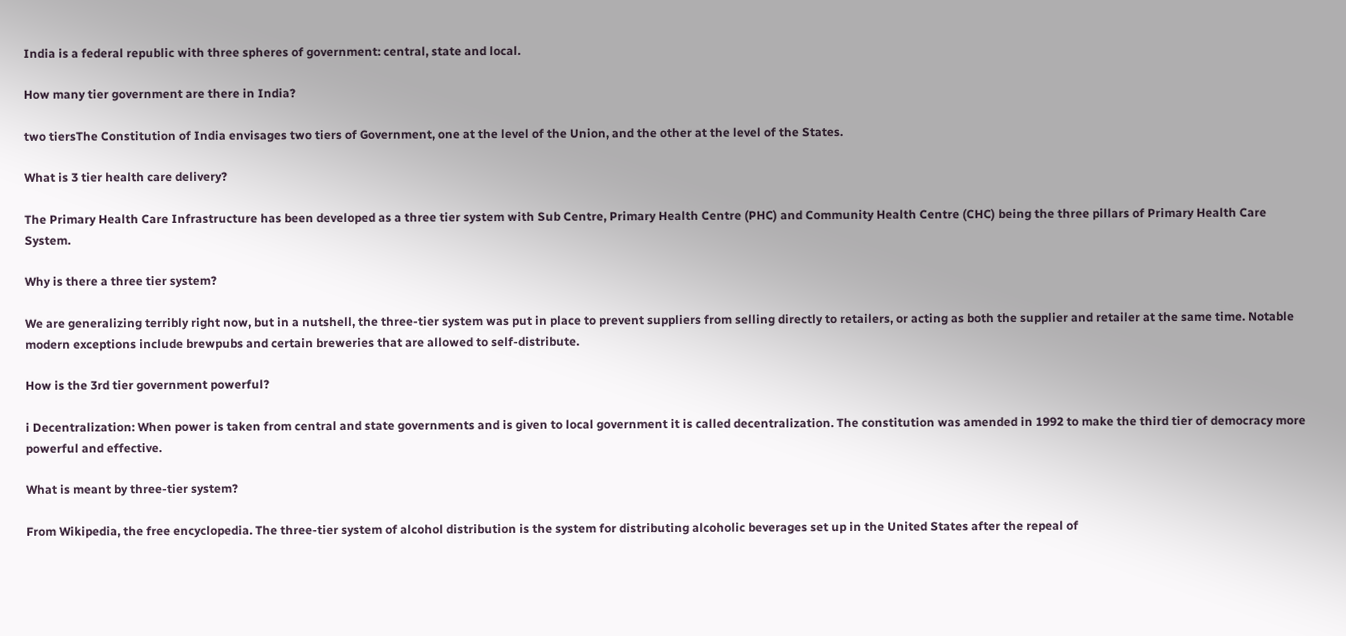India is a federal republic with three spheres of government: central, state and local.

How many tier government are there in India?

two tiersThe Constitution of India envisages two tiers of Government, one at the level of the Union, and the other at the level of the States.

What is 3 tier health care delivery?

The Primary Health Care Infrastructure has been developed as a three tier system with Sub Centre, Primary Health Centre (PHC) and Community Health Centre (CHC) being the three pillars of Primary Health Care System.

Why is there a three tier system?

We are generalizing terribly right now, but in a nutshell, the three-tier system was put in place to prevent suppliers from selling directly to retailers, or acting as both the supplier and retailer at the same time. Notable modern exceptions include brewpubs and certain breweries that are allowed to self-distribute.

How is the 3rd tier government powerful?

i Decentralization: When power is taken from central and state governments and is given to local government it is called decentralization. The constitution was amended in 1992 to make the third tier of democracy more powerful and effective.

What is meant by three-tier system?

From Wikipedia, the free encyclopedia. The three-tier system of alcohol distribution is the system for distributing alcoholic beverages set up in the United States after the repeal of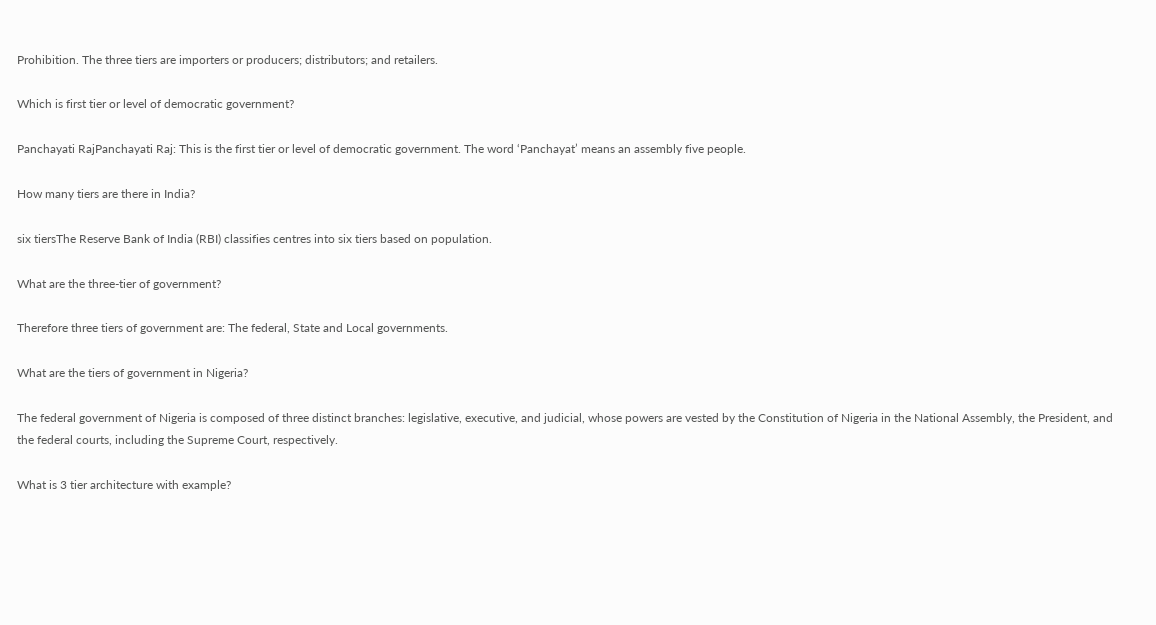Prohibition. The three tiers are importers or producers; distributors; and retailers.

Which is first tier or level of democratic government?

Panchayati RajPanchayati Raj: This is the first tier or level of democratic government. The word ‘Panchayat’ means an assembly five people.

How many tiers are there in India?

six tiersThe Reserve Bank of India (RBI) classifies centres into six tiers based on population.

What are the three-tier of government?

Therefore three tiers of government are: The federal, State and Local governments.

What are the tiers of government in Nigeria?

The federal government of Nigeria is composed of three distinct branches: legislative, executive, and judicial, whose powers are vested by the Constitution of Nigeria in the National Assembly, the President, and the federal courts, including the Supreme Court, respectively.

What is 3 tier architecture with example?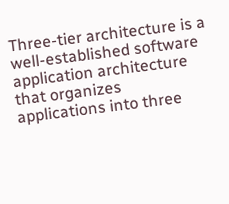Three-tier architecture is a well-established software application architecture that organizes applications into three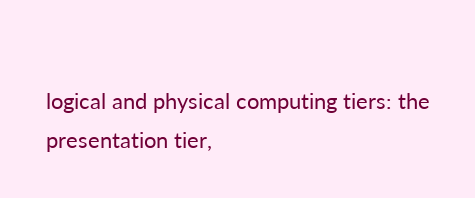logical and physical computing tiers: the presentation tier,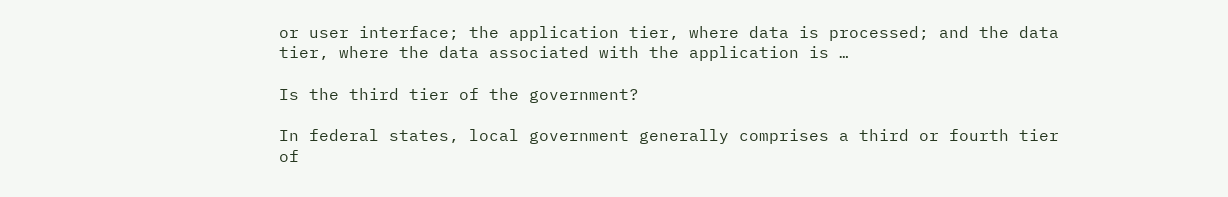or user interface; the application tier, where data is processed; and the data tier, where the data associated with the application is …

Is the third tier of the government?

In federal states, local government generally comprises a third or fourth tier of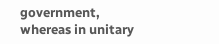government, whereas in unitary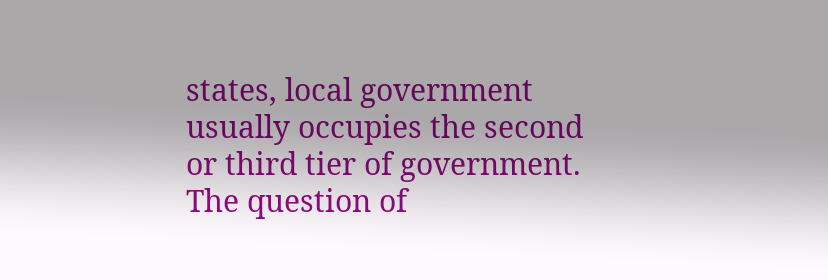states, local government usually occupies the second or third tier of government. The question of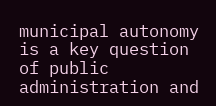municipal autonomy is a key question of public administration and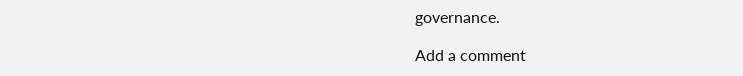governance.

Add a comment